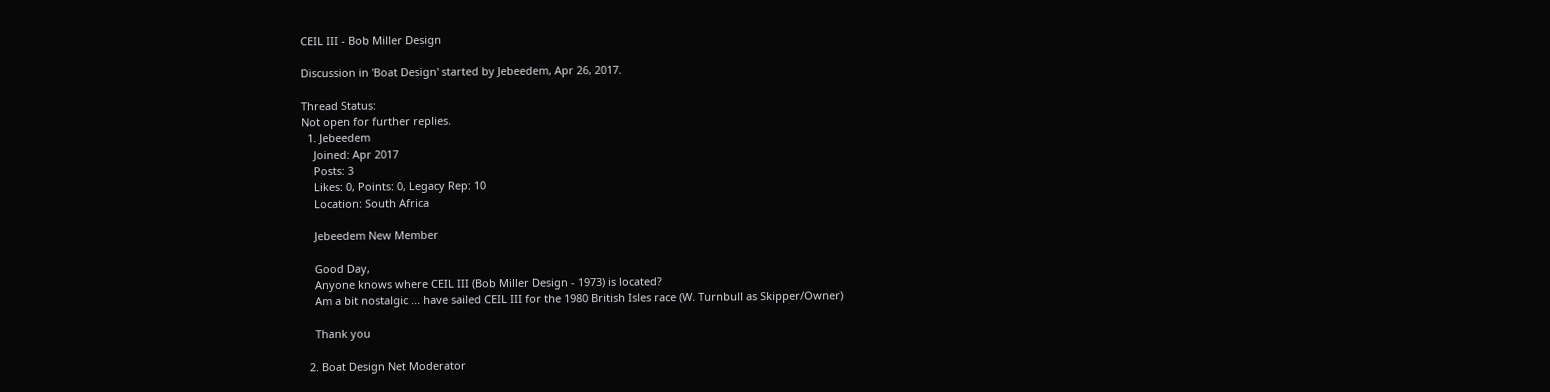CEIL III - Bob Miller Design

Discussion in 'Boat Design' started by Jebeedem, Apr 26, 2017.

Thread Status:
Not open for further replies.
  1. Jebeedem
    Joined: Apr 2017
    Posts: 3
    Likes: 0, Points: 0, Legacy Rep: 10
    Location: South Africa

    Jebeedem New Member

    Good Day,
    Anyone knows where CEIL III (Bob Miller Design - 1973) is located?
    Am a bit nostalgic ... have sailed CEIL III for the 1980 British Isles race (W. Turnbull as Skipper/Owner)

    Thank you

  2. Boat Design Net Moderator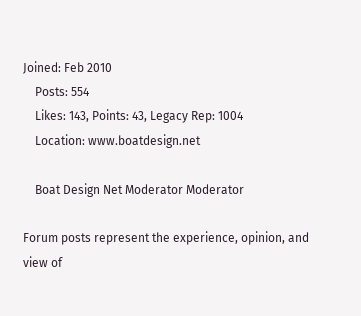Joined: Feb 2010
    Posts: 554
    Likes: 143, Points: 43, Legacy Rep: 1004
    Location: www.boatdesign.net

    Boat Design Net Moderator Moderator

Forum posts represent the experience, opinion, and view of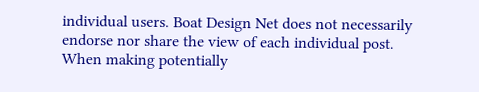individual users. Boat Design Net does not necessarily endorse nor share the view of each individual post.
When making potentially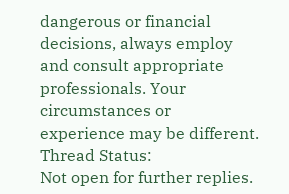dangerous or financial decisions, always employ and consult appropriate professionals. Your circumstances or experience may be different.
Thread Status:
Not open for further replies.